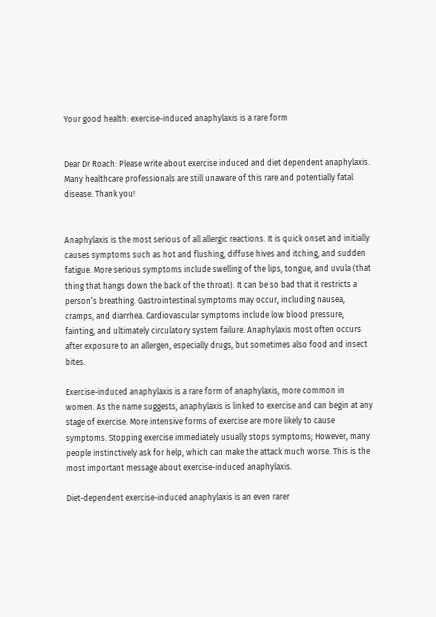Your good health: exercise-induced anaphylaxis is a rare form


Dear Dr Roach: Please write about exercise induced and diet dependent anaphylaxis. Many healthcare professionals are still unaware of this rare and potentially fatal disease. Thank you!


Anaphylaxis is the most serious of all allergic reactions. It is quick onset and initially causes symptoms such as hot and flushing, diffuse hives and itching, and sudden fatigue. More serious symptoms include swelling of the lips, tongue, and uvula (that thing that hangs down the back of the throat). It can be so bad that it restricts a person’s breathing. Gastrointestinal symptoms may occur, including nausea, cramps, and diarrhea. Cardiovascular symptoms include low blood pressure, fainting, and ultimately circulatory system failure. Anaphylaxis most often occurs after exposure to an allergen, especially drugs, but sometimes also food and insect bites.

Exercise-induced anaphylaxis is a rare form of anaphylaxis, more common in women. As the name suggests, anaphylaxis is linked to exercise and can begin at any stage of exercise. More intensive forms of exercise are more likely to cause symptoms. Stopping exercise immediately usually stops symptoms; However, many people instinctively ask for help, which can make the attack much worse. This is the most important message about exercise-induced anaphylaxis.

Diet-dependent exercise-induced anaphylaxis is an even rarer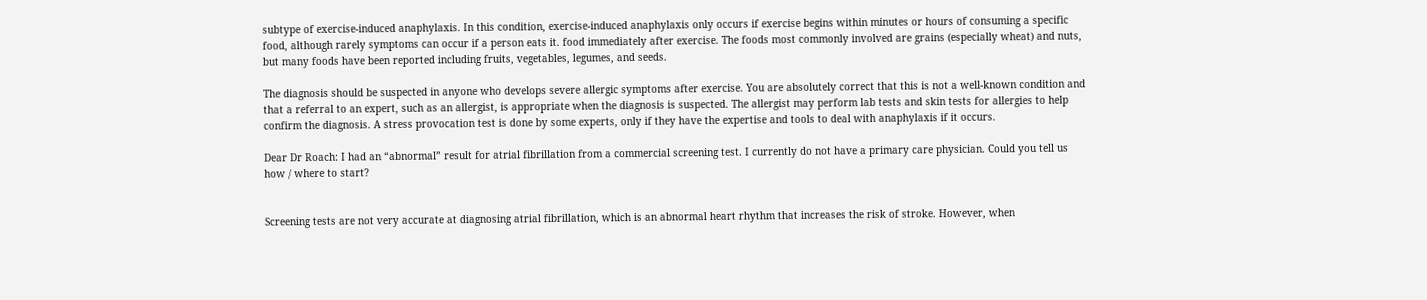subtype of exercise-induced anaphylaxis. In this condition, exercise-induced anaphylaxis only occurs if exercise begins within minutes or hours of consuming a specific food, although rarely symptoms can occur if a person eats it. food immediately after exercise. The foods most commonly involved are grains (especially wheat) and nuts, but many foods have been reported including fruits, vegetables, legumes, and seeds.

The diagnosis should be suspected in anyone who develops severe allergic symptoms after exercise. You are absolutely correct that this is not a well-known condition and that a referral to an expert, such as an allergist, is appropriate when the diagnosis is suspected. The allergist may perform lab tests and skin tests for allergies to help confirm the diagnosis. A stress provocation test is done by some experts, only if they have the expertise and tools to deal with anaphylaxis if it occurs.

Dear Dr Roach: I had an “abnormal” result for atrial fibrillation from a commercial screening test. I currently do not have a primary care physician. Could you tell us how / where to start?


Screening tests are not very accurate at diagnosing atrial fibrillation, which is an abnormal heart rhythm that increases the risk of stroke. However, when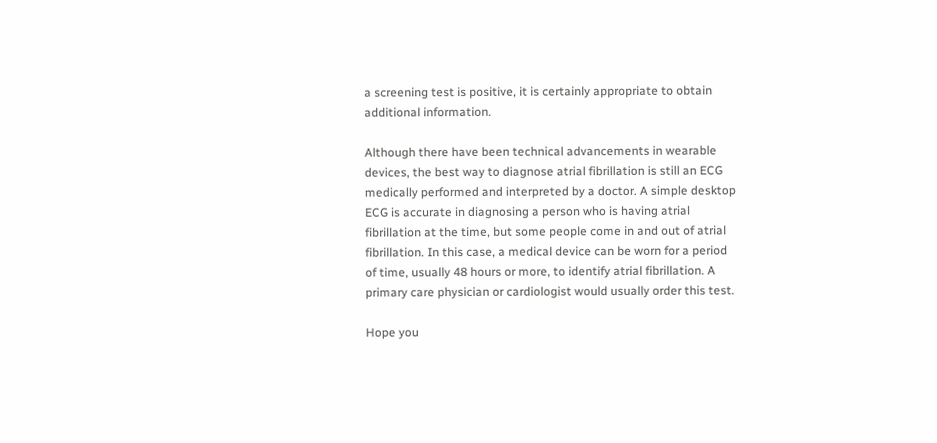a screening test is positive, it is certainly appropriate to obtain additional information.

Although there have been technical advancements in wearable devices, the best way to diagnose atrial fibrillation is still an ECG medically performed and interpreted by a doctor. A simple desktop ECG is accurate in diagnosing a person who is having atrial fibrillation at the time, but some people come in and out of atrial fibrillation. In this case, a medical device can be worn for a period of time, usually 48 hours or more, to identify atrial fibrillation. A primary care physician or cardiologist would usually order this test.

Hope you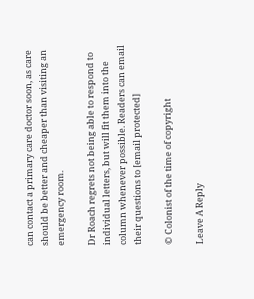can contact a primary care doctor soon, as care should be better and cheaper than visiting an emergency room.

Dr Roach regrets not being able to respond to individual letters, but will fit them into the column whenever possible. Readers can email their questions to [email protected]

© Colonist of the time of copyright

Leave A Reply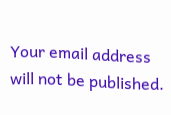Your email address will not be published.